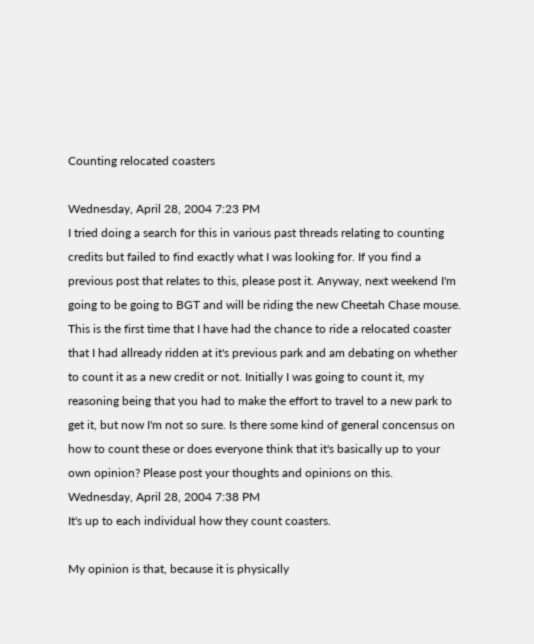Counting relocated coasters

Wednesday, April 28, 2004 7:23 PM
I tried doing a search for this in various past threads relating to counting credits but failed to find exactly what I was looking for. If you find a previous post that relates to this, please post it. Anyway, next weekend I'm going to be going to BGT and will be riding the new Cheetah Chase mouse. This is the first time that I have had the chance to ride a relocated coaster that I had allready ridden at it's previous park and am debating on whether to count it as a new credit or not. Initially I was going to count it, my reasoning being that you had to make the effort to travel to a new park to get it, but now I'm not so sure. Is there some kind of general concensus on how to count these or does everyone think that it's basically up to your own opinion? Please post your thoughts and opinions on this.
Wednesday, April 28, 2004 7:38 PM
It's up to each individual how they count coasters.

My opinion is that, because it is physically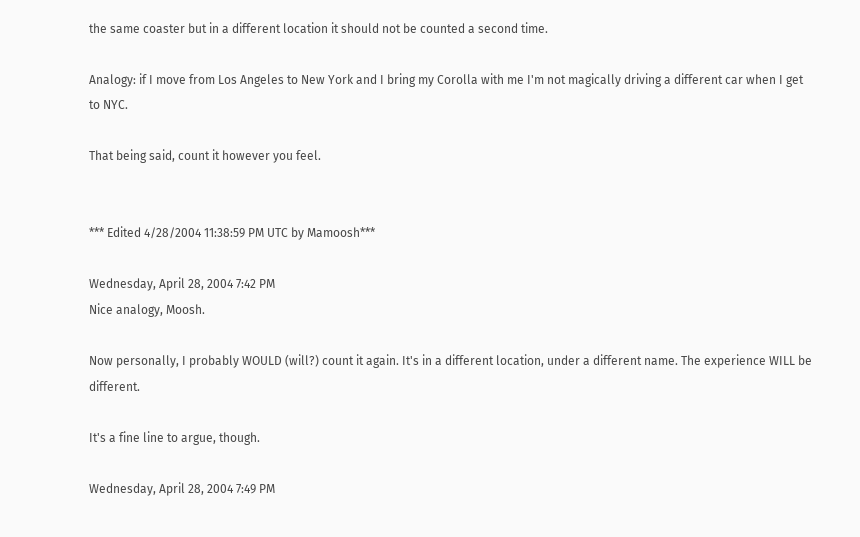the same coaster but in a different location it should not be counted a second time.

Analogy: if I move from Los Angeles to New York and I bring my Corolla with me I'm not magically driving a different car when I get to NYC.

That being said, count it however you feel.


*** Edited 4/28/2004 11:38:59 PM UTC by Mamoosh***

Wednesday, April 28, 2004 7:42 PM
Nice analogy, Moosh.

Now personally, I probably WOULD (will?) count it again. It's in a different location, under a different name. The experience WILL be different.

It's a fine line to argue, though.

Wednesday, April 28, 2004 7:49 PM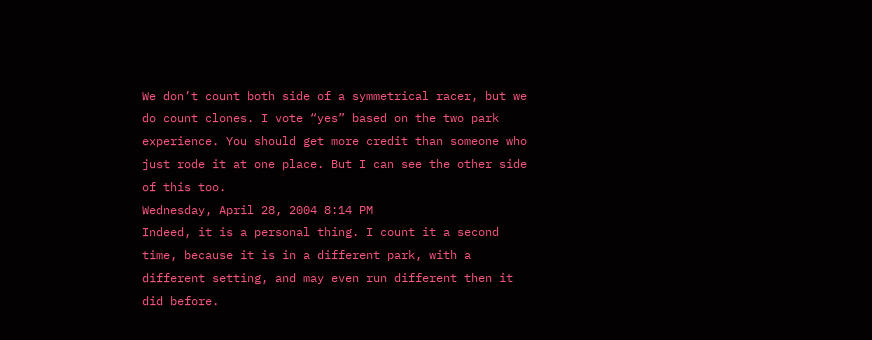We don’t count both side of a symmetrical racer, but we do count clones. I vote “yes” based on the two park experience. You should get more credit than someone who just rode it at one place. But I can see the other side of this too.
Wednesday, April 28, 2004 8:14 PM
Indeed, it is a personal thing. I count it a second time, because it is in a different park, with a different setting, and may even run different then it did before.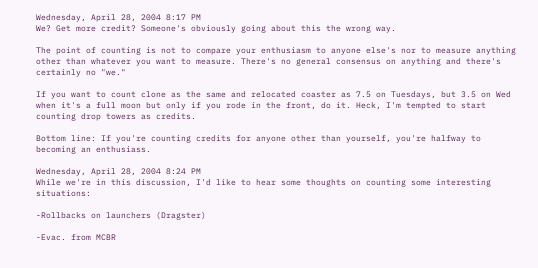Wednesday, April 28, 2004 8:17 PM
We? Get more credit? Someone's obviously going about this the wrong way.

The point of counting is not to compare your enthusiasm to anyone else's nor to measure anything other than whatever you want to measure. There's no general consensus on anything and there's certainly no "we."

If you want to count clone as the same and relocated coaster as 7.5 on Tuesdays, but 3.5 on Wed when it's a full moon but only if you rode in the front, do it. Heck, I'm tempted to start counting drop towers as credits.

Bottom line: If you're counting credits for anyone other than yourself, you're halfway to becoming an enthusiass.

Wednesday, April 28, 2004 8:24 PM
While we're in this discussion, I'd like to hear some thoughts on counting some interesting situations:

-Rollbacks on launchers (Dragster)

-Evac. from MCBR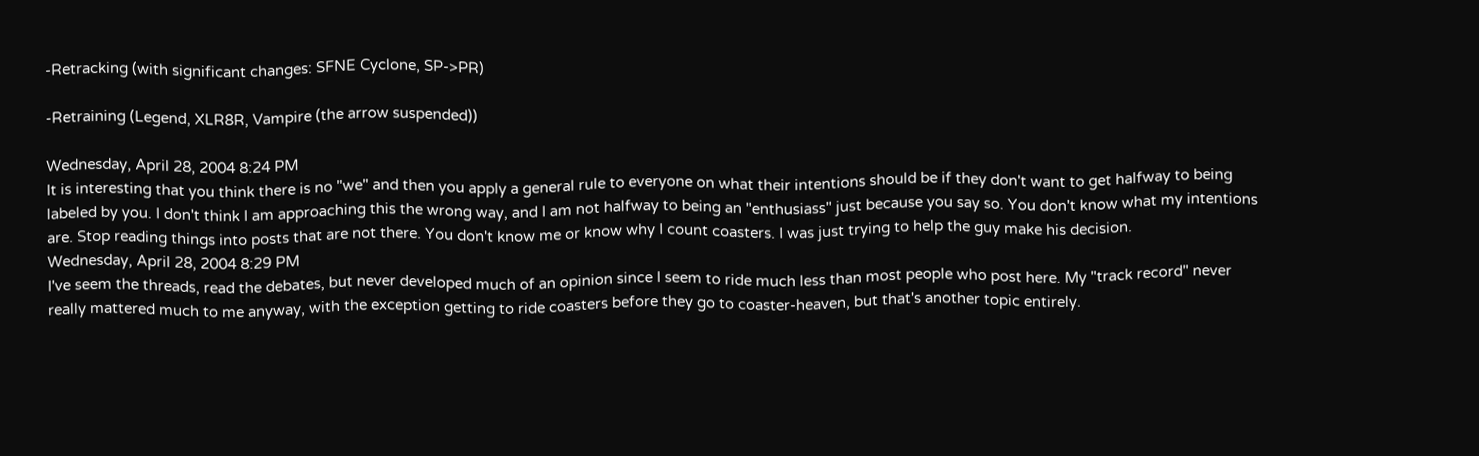-Retracking (with significant changes: SFNE Cyclone, SP->PR)

-Retraining (Legend, XLR8R, Vampire (the arrow suspended))

Wednesday, April 28, 2004 8:24 PM
It is interesting that you think there is no "we" and then you apply a general rule to everyone on what their intentions should be if they don't want to get halfway to being labeled by you. I don't think I am approaching this the wrong way, and I am not halfway to being an "enthusiass" just because you say so. You don't know what my intentions are. Stop reading things into posts that are not there. You don't know me or know why I count coasters. I was just trying to help the guy make his decision.
Wednesday, April 28, 2004 8:29 PM
I've seem the threads, read the debates, but never developed much of an opinion since I seem to ride much less than most people who post here. My "track record" never really mattered much to me anyway, with the exception getting to ride coasters before they go to coaster-heaven, but that's another topic entirely.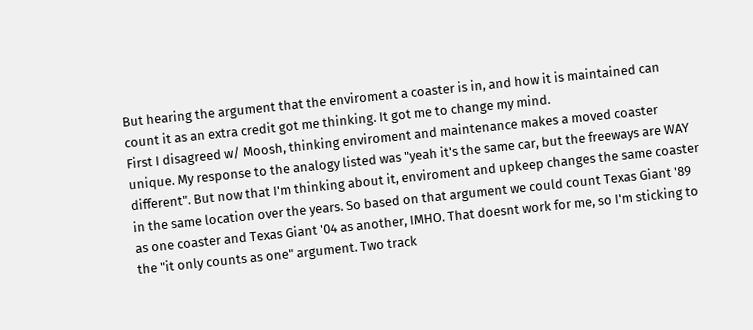But hearing the argument that the enviroment a coaster is in, and how it is maintained can count it as an extra credit got me thinking. It got me to change my mind.
First I disagreed w/ Moosh, thinking enviroment and maintenance makes a moved coaster unique. My response to the analogy listed was "yeah it's the same car, but the freeways are WAY different". But now that I'm thinking about it, enviroment and upkeep changes the same coaster in the same location over the years. So based on that argument we could count Texas Giant '89 as one coaster and Texas Giant '04 as another, IMHO. That doesnt work for me, so I'm sticking to the "it only counts as one" argument. Two track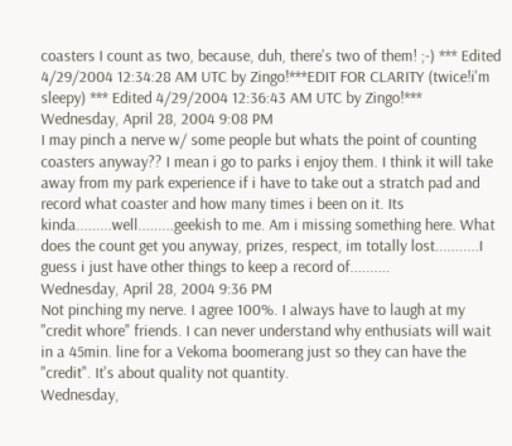coasters I count as two, because, duh, there's two of them! ;-) *** Edited 4/29/2004 12:34:28 AM UTC by Zingo!***EDIT FOR CLARITY (twice!i'm sleepy) *** Edited 4/29/2004 12:36:43 AM UTC by Zingo!***
Wednesday, April 28, 2004 9:08 PM
I may pinch a nerve w/ some people but whats the point of counting coasters anyway?? I mean i go to parks i enjoy them. I think it will take away from my park experience if i have to take out a stratch pad and record what coaster and how many times i been on it. Its kinda.........well.........geekish to me. Am i missing something here. What does the count get you anyway, prizes, respect, im totally lost...........I guess i just have other things to keep a record of..........
Wednesday, April 28, 2004 9:36 PM
Not pinching my nerve. I agree 100%. I always have to laugh at my "credit whore" friends. I can never understand why enthusiats will wait in a 45min. line for a Vekoma boomerang just so they can have the "credit". It's about quality not quantity.
Wednesday,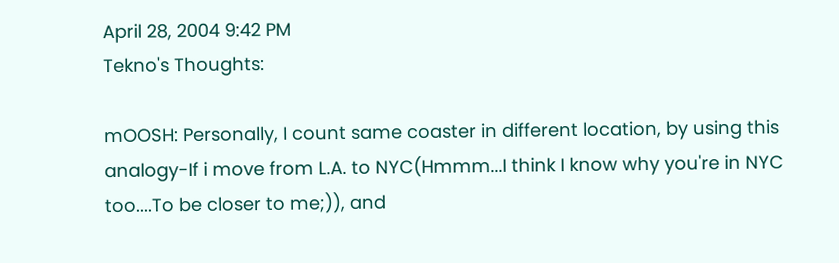April 28, 2004 9:42 PM
Tekno's Thoughts:

mOOSH: Personally, I count same coaster in different location, by using this analogy-If i move from L.A. to NYC(Hmmm...I think I know why you're in NYC too....To be closer to me;)), and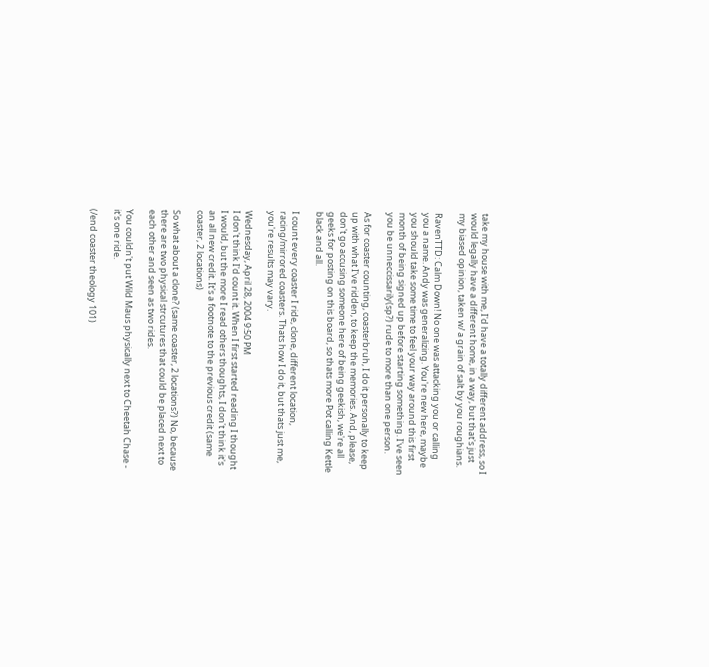take my house with me, I'd have a totally different address, so I would legally have a different home, in a way, but that's just my biased opinion, taken w/ a grain of salt by you roughians.

RavenTTD: Calm Down! No one was attacking you or calling you a name. Andy was generalizing. You're new here, maybe you should take some time to feel your way around this first month of being signed up before starting something. I've seen you be unneccissarily(sp?) rude to more than one person.

As for coaster counting, coasterbruh, I do it personally to keep up with what I've ridden, to keep the memories. And, please, don't go accusing someone here of being geekish, we're all geeks for posting on this board, so thats more Pot calling Kettle black and all.

I count every coaster I ride, clone, different location, racing/mirrored coasters. Thats how I do it, but thats just me, you're results may vary.

Wednesday, April 28, 2004 9:50 PM
I don't think I'd count it. When I first started reading I thought I would, but the more I read others thoughts, I don't think it's an all new credit. It's a footnote to the previous credit (same coaster, 2 locations)

So what about a clone? (same coaster, 2 locations?) No, because there are two physical strcutures that could be placed next to each other and seen as two rides.

You couldn't put Wild Maus physically next to Cheetah Chase - it's one ride.

(/end coaster theology 101)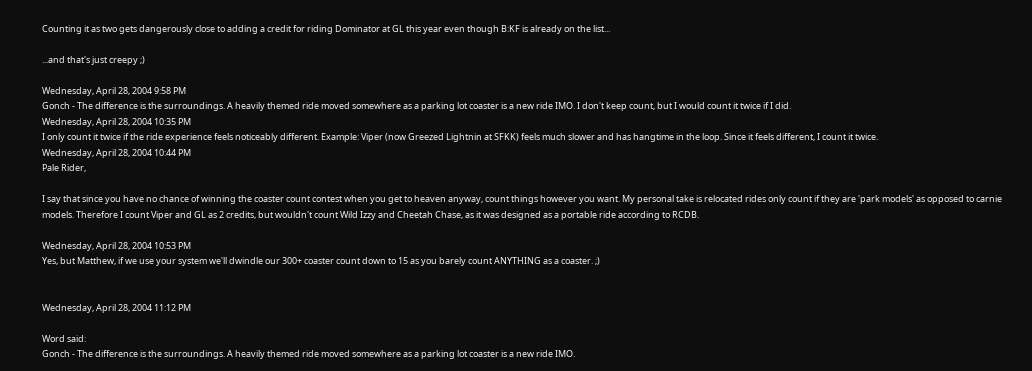Counting it as two gets dangerously close to adding a credit for riding Dominator at GL this year even though B:KF is already on the list...

...and that's just creepy ;)

Wednesday, April 28, 2004 9:58 PM
Gonch - The difference is the surroundings. A heavily themed ride moved somewhere as a parking lot coaster is a new ride IMO. I don't keep count, but I would count it twice if I did.
Wednesday, April 28, 2004 10:35 PM
I only count it twice if the ride experience feels noticeably different. Example: Viper (now Greezed Lightnin at SFKK) feels much slower and has hangtime in the loop. Since it feels different, I count it twice.
Wednesday, April 28, 2004 10:44 PM
Pale Rider,

I say that since you have no chance of winning the coaster count contest when you get to heaven anyway, count things however you want. My personal take is relocated rides only count if they are 'park models' as opposed to carnie models. Therefore I count Viper and GL as 2 credits, but wouldn't count Wild Izzy and Cheetah Chase, as it was designed as a portable ride according to RCDB.

Wednesday, April 28, 2004 10:53 PM
Yes, but Matthew, if we use your system we'll dwindle our 300+ coaster count down to 15 as you barely count ANYTHING as a coaster. ;)


Wednesday, April 28, 2004 11:12 PM

Word said:
Gonch - The difference is the surroundings. A heavily themed ride moved somewhere as a parking lot coaster is a new ride IMO.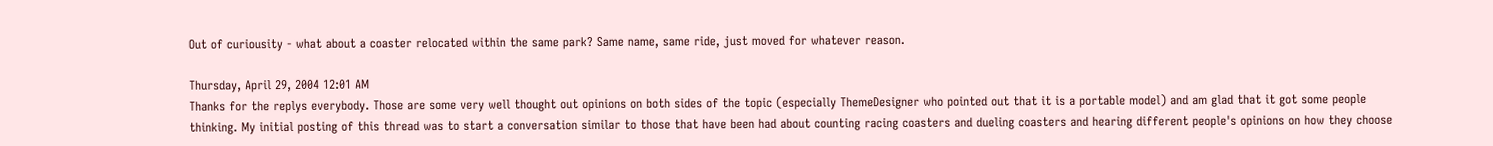Out of curiousity - what about a coaster relocated within the same park? Same name, same ride, just moved for whatever reason.

Thursday, April 29, 2004 12:01 AM
Thanks for the replys everybody. Those are some very well thought out opinions on both sides of the topic (especially ThemeDesigner who pointed out that it is a portable model) and am glad that it got some people thinking. My initial posting of this thread was to start a conversation similar to those that have been had about counting racing coasters and dueling coasters and hearing different people's opinions on how they choose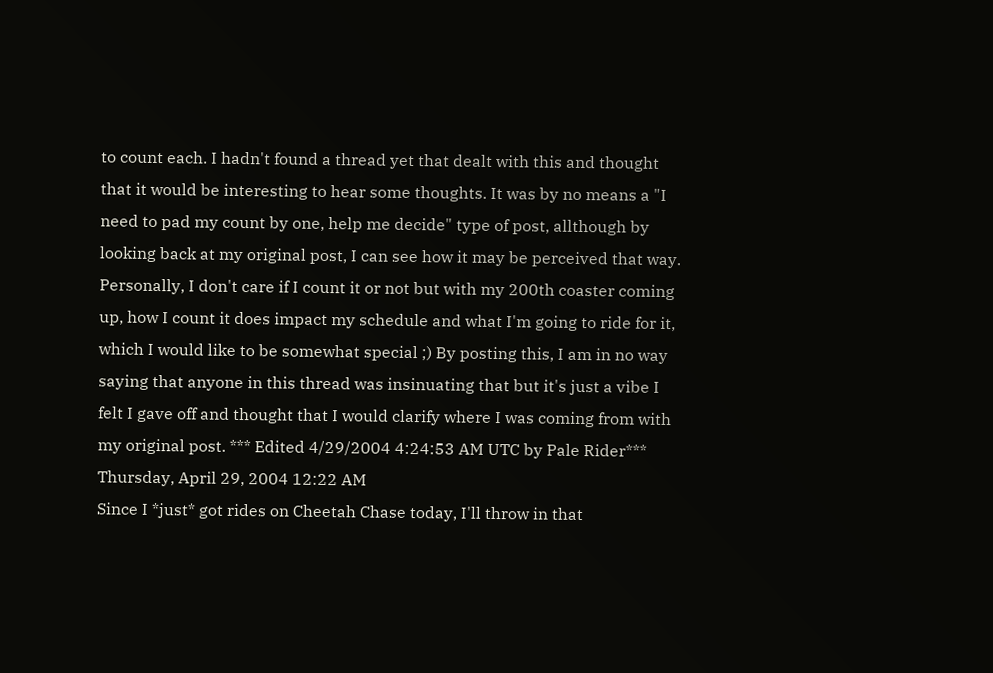to count each. I hadn't found a thread yet that dealt with this and thought that it would be interesting to hear some thoughts. It was by no means a "I need to pad my count by one, help me decide" type of post, allthough by looking back at my original post, I can see how it may be perceived that way. Personally, I don't care if I count it or not but with my 200th coaster coming up, how I count it does impact my schedule and what I'm going to ride for it, which I would like to be somewhat special ;) By posting this, I am in no way saying that anyone in this thread was insinuating that but it's just a vibe I felt I gave off and thought that I would clarify where I was coming from with my original post. *** Edited 4/29/2004 4:24:53 AM UTC by Pale Rider***
Thursday, April 29, 2004 12:22 AM
Since I *just* got rides on Cheetah Chase today, I'll throw in that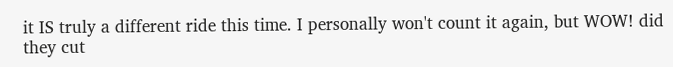it IS truly a different ride this time. I personally won't count it again, but WOW! did they cut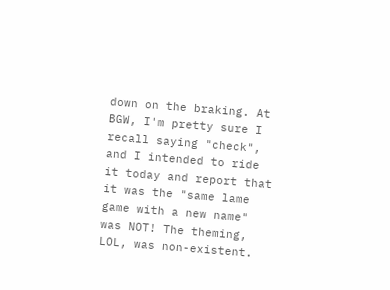down on the braking. At BGW, I'm pretty sure I recall saying "check", and I intended to ride it today and report that it was the "same lame game with a new name" was NOT! The theming, LOL, was non-existent.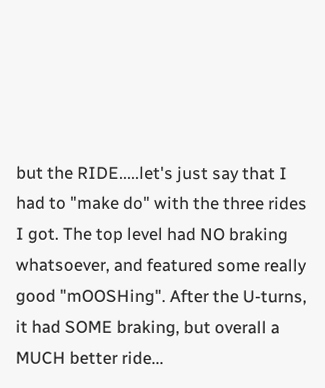but the RIDE.....let's just say that I had to "make do" with the three rides I got. The top level had NO braking whatsoever, and featured some really good "mOOSHing". After the U-turns, it had SOME braking, but overall a MUCH better ride...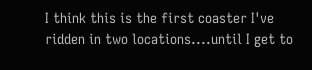I think this is the first coaster I've ridden in two locations....until I get to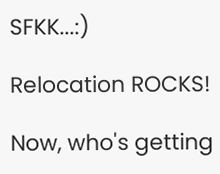SFKK...:)

Relocation ROCKS!

Now, who's getting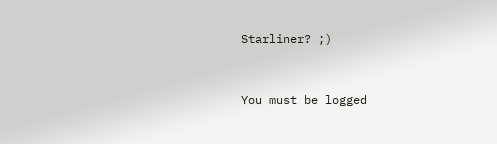Starliner? ;)


You must be logged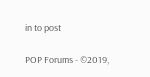in to post

POP Forums - ©2019,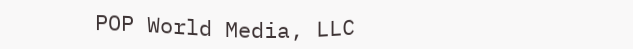POP World Media, LLC